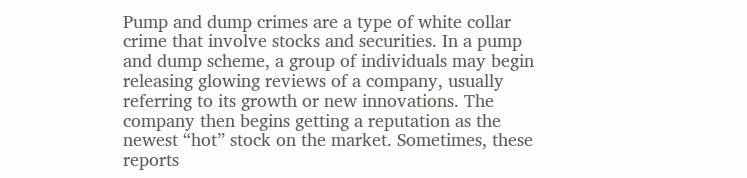Pump and dump crimes are a type of white collar crime that involve stocks and securities. In a pump and dump scheme, a group of individuals may begin releasing glowing reviews of a company, usually referring to its growth or new innovations. The company then begins getting a reputation as the newest “hot” stock on the market. Sometimes, these reports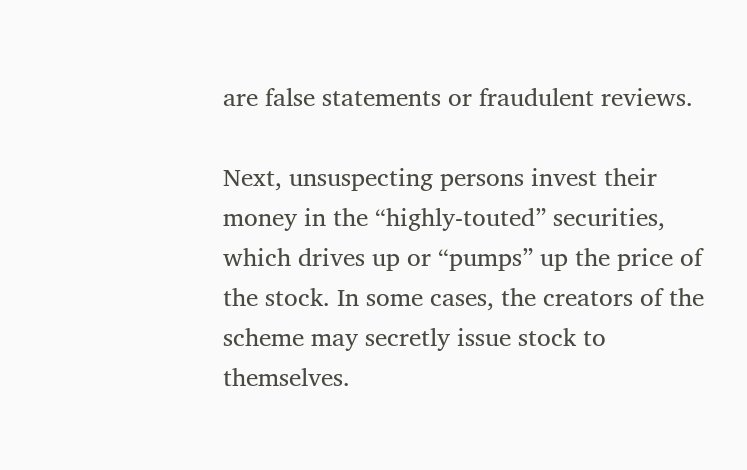are false statements or fraudulent reviews.

Next, unsuspecting persons invest their money in the “highly-touted” securities, which drives up or “pumps” up the price of the stock. In some cases, the creators of the scheme may secretly issue stock to themselves.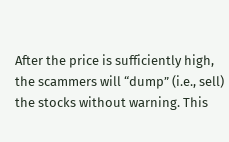After the price is sufficiently high, the scammers will “dump” (i.e., sell) the stocks without warning. This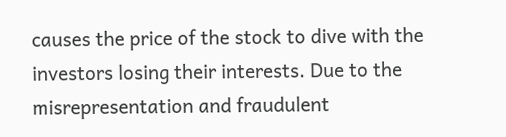causes the price of the stock to dive with the investors losing their interests. Due to the misrepresentation and fraudulent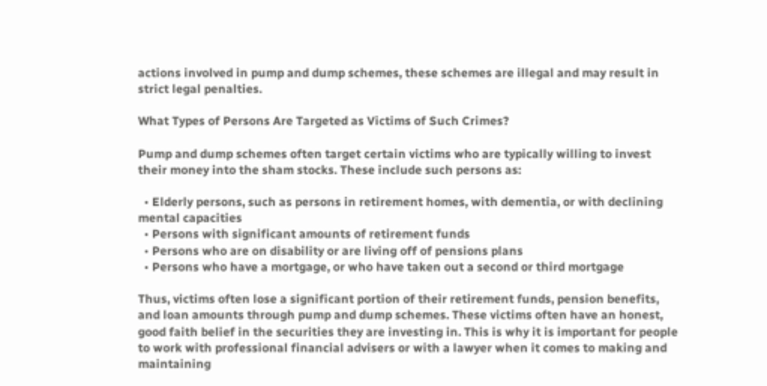actions involved in pump and dump schemes, these schemes are illegal and may result in strict legal penalties.

What Types of Persons Are Targeted as Victims of Such Crimes?

Pump and dump schemes often target certain victims who are typically willing to invest their money into the sham stocks. These include such persons as:

  • Elderly persons, such as persons in retirement homes, with dementia, or with declining mental capacities
  • Persons with significant amounts of retirement funds
  • Persons who are on disability or are living off of pensions plans
  • Persons who have a mortgage, or who have taken out a second or third mortgage

Thus, victims often lose a significant portion of their retirement funds, pension benefits, and loan amounts through pump and dump schemes. These victims often have an honest, good faith belief in the securities they are investing in. This is why it is important for people to work with professional financial advisers or with a lawyer when it comes to making and maintaining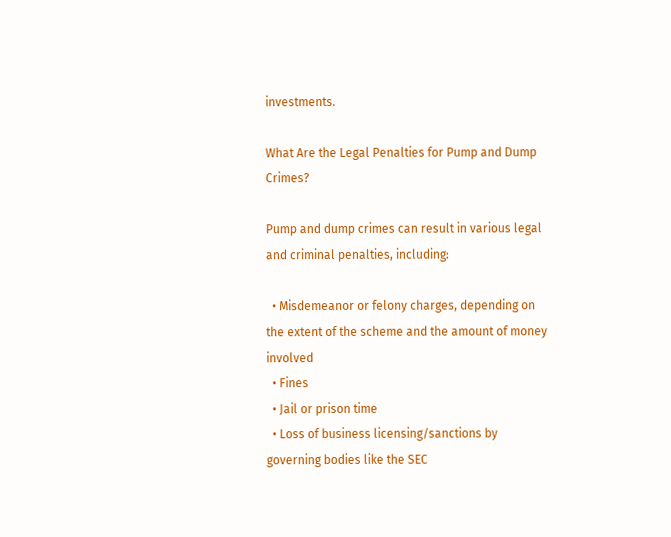investments.

What Are the Legal Penalties for Pump and Dump Crimes?

Pump and dump crimes can result in various legal and criminal penalties, including:

  • Misdemeanor or felony charges, depending on the extent of the scheme and the amount of money involved
  • Fines
  • Jail or prison time
  • Loss of business licensing/sanctions by governing bodies like the SEC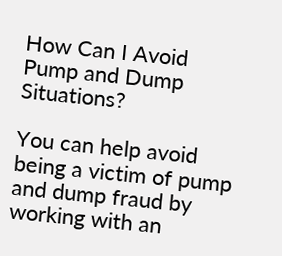How Can I Avoid Pump and Dump Situations?

You can help avoid being a victim of pump and dump fraud by working with an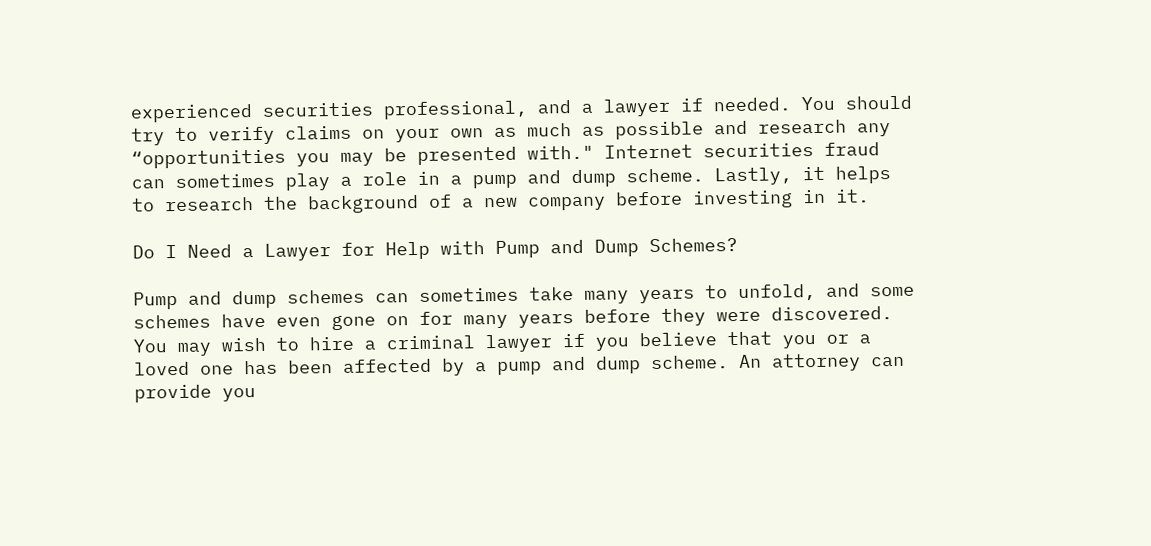experienced securities professional, and a lawyer if needed. You should try to verify claims on your own as much as possible and research any “opportunities you may be presented with." Internet securities fraud can sometimes play a role in a pump and dump scheme. Lastly, it helps to research the background of a new company before investing in it.

Do I Need a Lawyer for Help with Pump and Dump Schemes?

Pump and dump schemes can sometimes take many years to unfold, and some schemes have even gone on for many years before they were discovered. You may wish to hire a criminal lawyer if you believe that you or a loved one has been affected by a pump and dump scheme. An attorney can provide you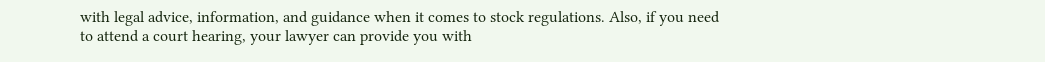with legal advice, information, and guidance when it comes to stock regulations. Also, if you need to attend a court hearing, your lawyer can provide you with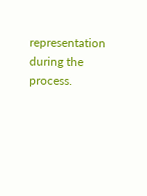representation during the process.